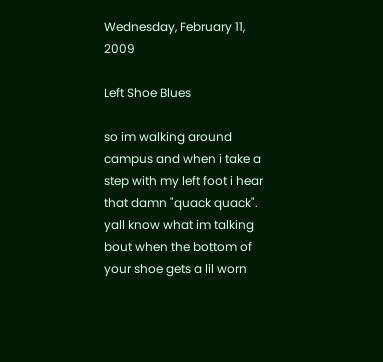Wednesday, February 11, 2009

Left Shoe Blues

so im walking around campus and when i take a step with my left foot i hear that damn "quack quack". yall know what im talking bout when the bottom of your shoe gets a lil worn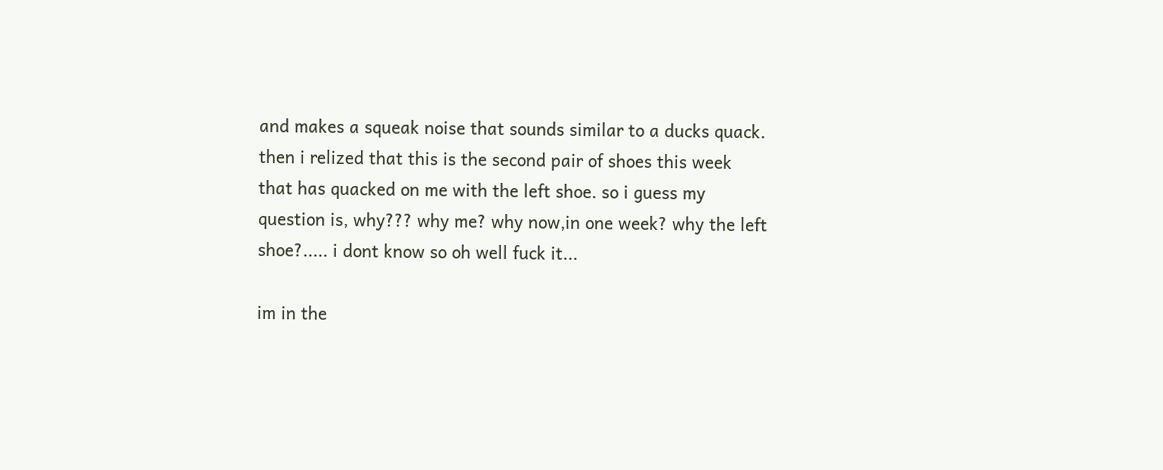and makes a squeak noise that sounds similar to a ducks quack. then i relized that this is the second pair of shoes this week that has quacked on me with the left shoe. so i guess my question is, why??? why me? why now,in one week? why the left shoe?..... i dont know so oh well fuck it...

im in the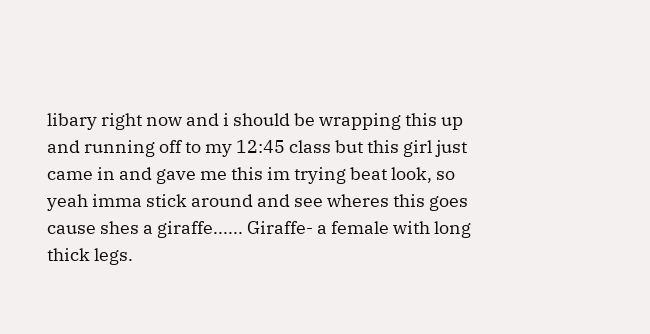libary right now and i should be wrapping this up and running off to my 12:45 class but this girl just came in and gave me this im trying beat look, so yeah imma stick around and see wheres this goes cause shes a giraffe...... Giraffe- a female with long thick legs.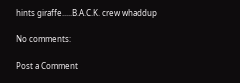hints giraffe.....B.A.C.K. crew whaddup

No comments:

Post a Comment